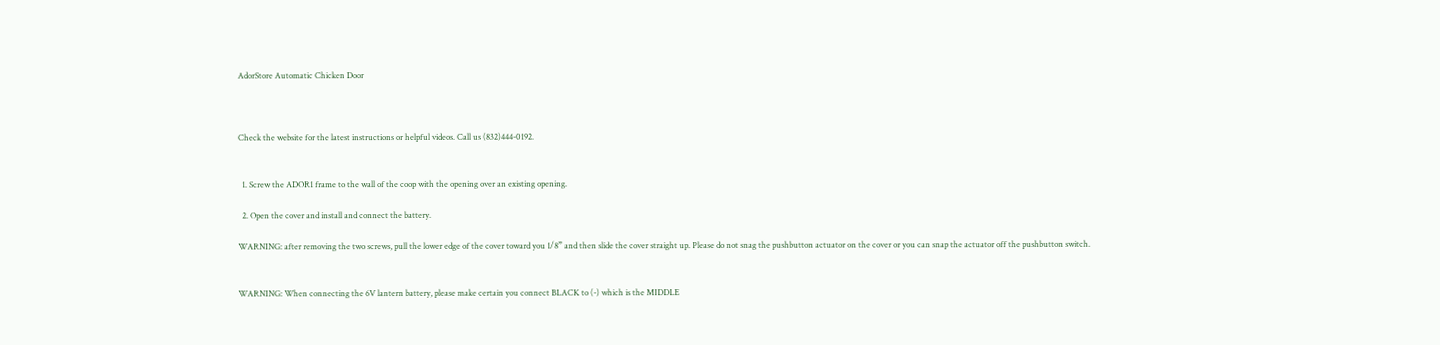AdorStore Automatic Chicken Door



Check the website for the latest instructions or helpful videos. Call us (832)444-0192.


  1. Screw the ADOR1 frame to the wall of the coop with the opening over an existing opening.

  2. Open the cover and install and connect the battery.

WARNING: after removing the two screws, pull the lower edge of the cover toward you 1/8” and then slide the cover straight up. Please do not snag the pushbutton actuator on the cover or you can snap the actuator off the pushbutton switch.


WARNING: When connecting the 6V lantern battery, please make certain you connect BLACK to (-) which is the MIDDLE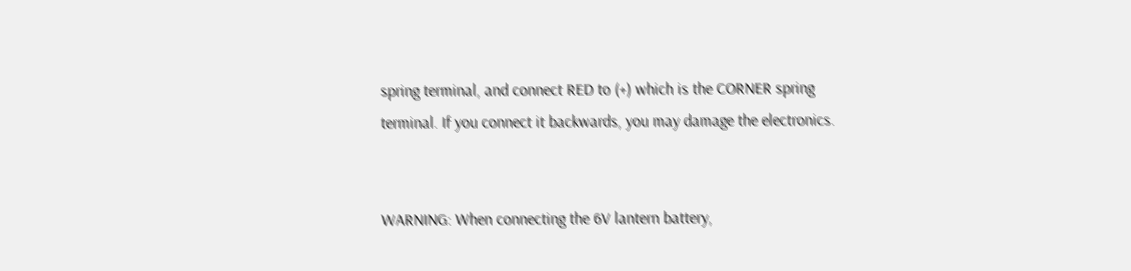spring terminal, and connect RED to (+) which is the CORNER spring terminal. If you connect it backwards, you may damage the electronics.


WARNING: When connecting the 6V lantern battery,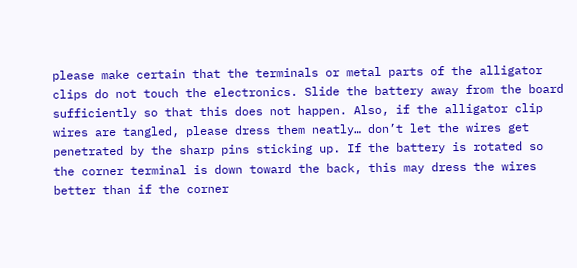please make certain that the terminals or metal parts of the alligator clips do not touch the electronics. Slide the battery away from the board sufficiently so that this does not happen. Also, if the alligator clip wires are tangled, please dress them neatly… don’t let the wires get penetrated by the sharp pins sticking up. If the battery is rotated so the corner terminal is down toward the back, this may dress the wires better than if the corner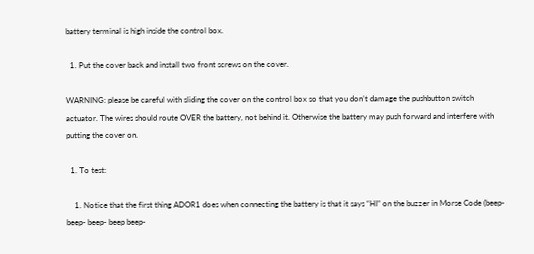battery terminal is high inside the control box.

  1. Put the cover back and install two front screws on the cover.

WARNING: please be careful with sliding the cover on the control box so that you don’t damage the pushbutton switch actuator. The wires should route OVER the battery, not behind it. Otherwise the battery may push forward and interfere with putting the cover on.

  1. To test:

    1. Notice that the first thing ADOR1 does when connecting the battery is that it says “HI” on the buzzer in Morse Code (beep- beep- beep- beep beep-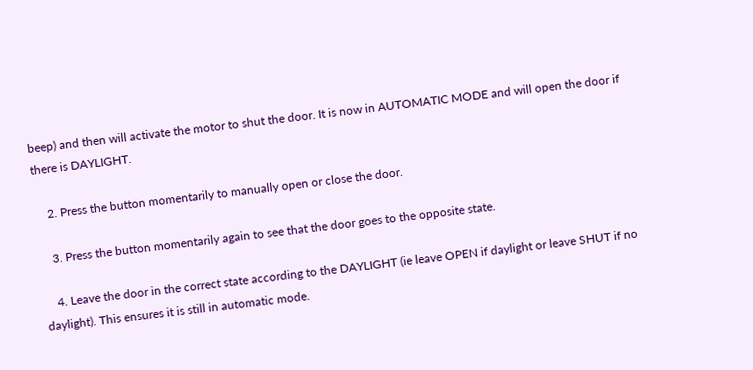beep) and then will activate the motor to shut the door. It is now in AUTOMATIC MODE and will open the door if there is DAYLIGHT.

    2. Press the button momentarily to manually open or close the door.

    3. Press the button momentarily again to see that the door goes to the opposite state.

    4. Leave the door in the correct state according to the DAYLIGHT (ie leave OPEN if daylight or leave SHUT if no daylight). This ensures it is still in automatic mode.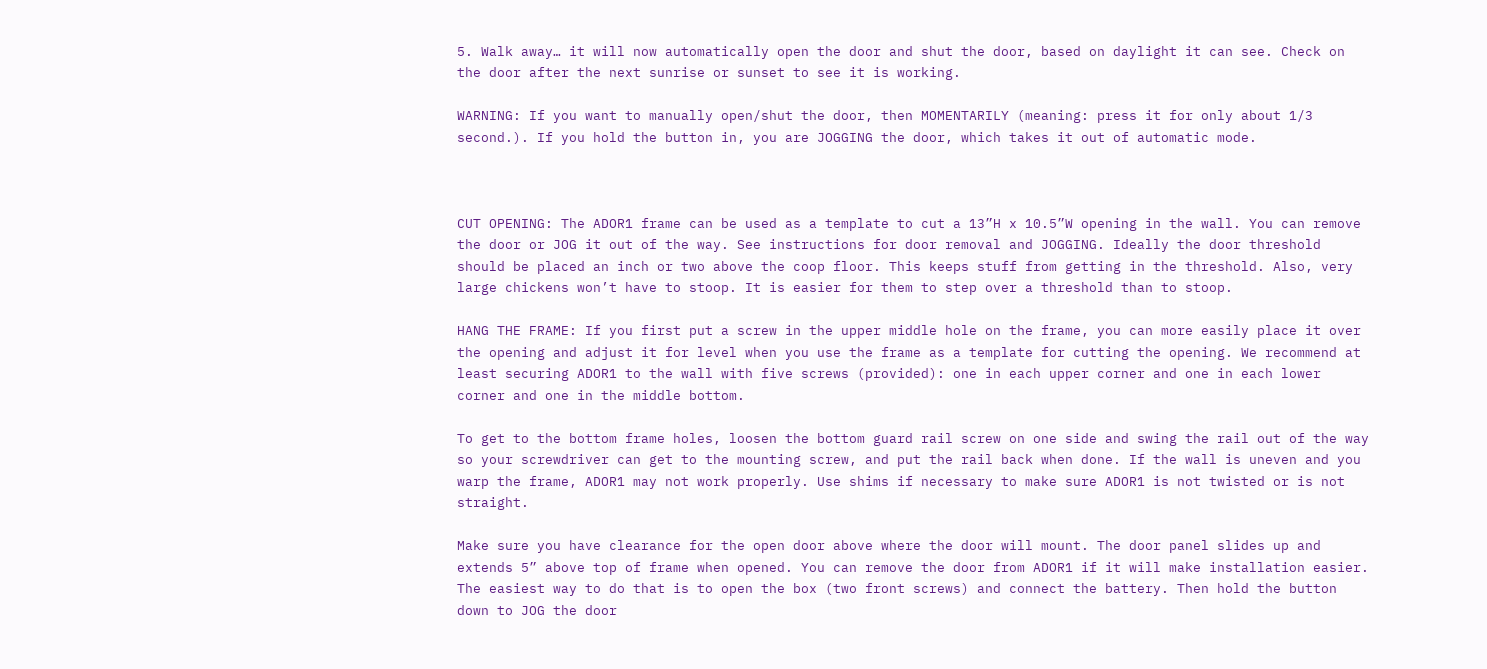5. Walk away… it will now automatically open the door and shut the door, based on daylight it can see. Check on the door after the next sunrise or sunset to see it is working.

WARNING: If you want to manually open/shut the door, then MOMENTARILY (meaning: press it for only about 1/3 second.). If you hold the button in, you are JOGGING the door, which takes it out of automatic mode.



CUT OPENING: The ADOR1 frame can be used as a template to cut a 13”H x 10.5”W opening in the wall. You can remove the door or JOG it out of the way. See instructions for door removal and JOGGING. Ideally the door threshold should be placed an inch or two above the coop floor. This keeps stuff from getting in the threshold. Also, very large chickens won’t have to stoop. It is easier for them to step over a threshold than to stoop.

HANG THE FRAME: If you first put a screw in the upper middle hole on the frame, you can more easily place it over the opening and adjust it for level when you use the frame as a template for cutting the opening. We recommend at least securing ADOR1 to the wall with five screws (provided): one in each upper corner and one in each lower corner and one in the middle bottom.

To get to the bottom frame holes, loosen the bottom guard rail screw on one side and swing the rail out of the way so your screwdriver can get to the mounting screw, and put the rail back when done. If the wall is uneven and you warp the frame, ADOR1 may not work properly. Use shims if necessary to make sure ADOR1 is not twisted or is not straight.

Make sure you have clearance for the open door above where the door will mount. The door panel slides up and extends 5” above top of frame when opened. You can remove the door from ADOR1 if it will make installation easier. The easiest way to do that is to open the box (two front screws) and connect the battery. Then hold the button down to JOG the door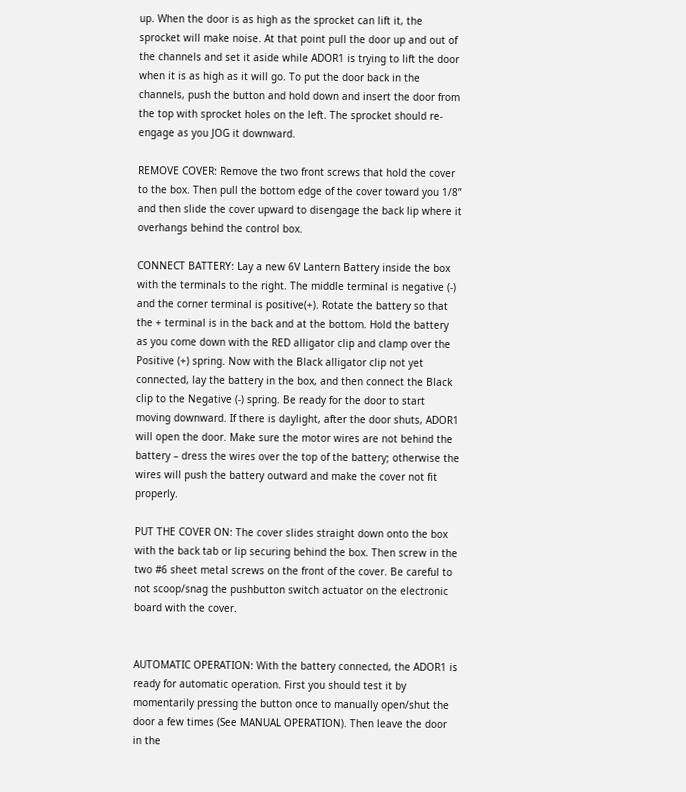up. When the door is as high as the sprocket can lift it, the sprocket will make noise. At that point pull the door up and out of the channels and set it aside while ADOR1 is trying to lift the door when it is as high as it will go. To put the door back in the channels, push the button and hold down and insert the door from the top with sprocket holes on the left. The sprocket should re-engage as you JOG it downward.

REMOVE COVER: Remove the two front screws that hold the cover to the box. Then pull the bottom edge of the cover toward you 1/8” and then slide the cover upward to disengage the back lip where it overhangs behind the control box.

CONNECT BATTERY: Lay a new 6V Lantern Battery inside the box with the terminals to the right. The middle terminal is negative (-) and the corner terminal is positive(+). Rotate the battery so that the + terminal is in the back and at the bottom. Hold the battery as you come down with the RED alligator clip and clamp over the Positive (+) spring. Now with the Black alligator clip not yet connected, lay the battery in the box, and then connect the Black clip to the Negative (-) spring. Be ready for the door to start moving downward. If there is daylight, after the door shuts, ADOR1 will open the door. Make sure the motor wires are not behind the battery – dress the wires over the top of the battery; otherwise the wires will push the battery outward and make the cover not fit properly.

PUT THE COVER ON: The cover slides straight down onto the box with the back tab or lip securing behind the box. Then screw in the two #6 sheet metal screws on the front of the cover. Be careful to not scoop/snag the pushbutton switch actuator on the electronic board with the cover.


AUTOMATIC OPERATION: With the battery connected, the ADOR1 is ready for automatic operation. First you should test it by momentarily pressing the button once to manually open/shut the door a few times (See MANUAL OPERATION). Then leave the door in the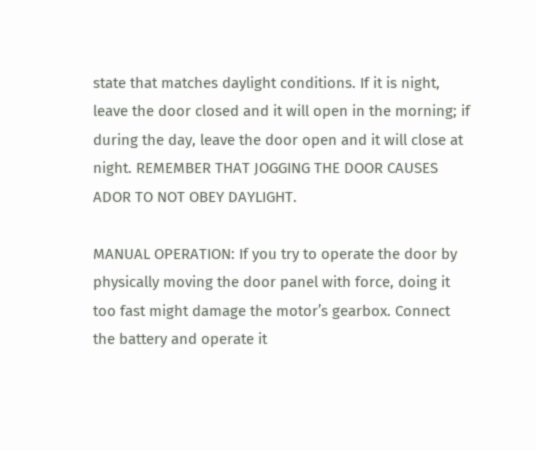state that matches daylight conditions. If it is night, leave the door closed and it will open in the morning; if during the day, leave the door open and it will close at night. REMEMBER THAT JOGGING THE DOOR CAUSES ADOR TO NOT OBEY DAYLIGHT.

MANUAL OPERATION: If you try to operate the door by physically moving the door panel with force, doing it too fast might damage the motor’s gearbox. Connect the battery and operate it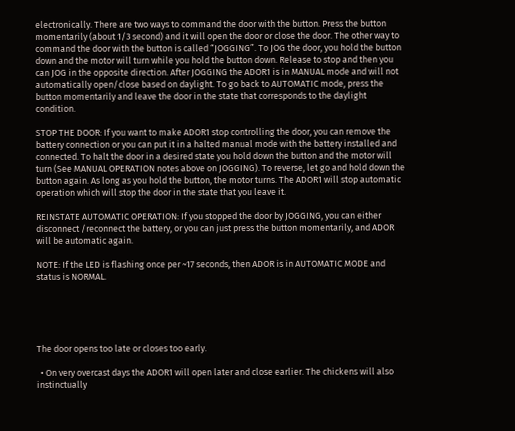electronically. There are two ways to command the door with the button. Press the button momentarily (about 1/3 second) and it will open the door or close the door. The other way to command the door with the button is called “JOGGING”. To JOG the door, you hold the button down and the motor will turn while you hold the button down. Release to stop and then you can JOG in the opposite direction. After JOGGING the ADOR1 is in MANUAL mode and will not automatically open/close based on daylight. To go back to AUTOMATIC mode, press the button momentarily and leave the door in the state that corresponds to the daylight condition.

STOP THE DOOR: If you want to make ADOR1 stop controlling the door, you can remove the battery connection or you can put it in a halted manual mode with the battery installed and connected. To halt the door in a desired state you hold down the button and the motor will turn (See MANUAL OPERATION notes above on JOGGING). To reverse, let go and hold down the button again. As long as you hold the button, the motor turns. The ADOR1 will stop automatic operation which will stop the door in the state that you leave it.

REINSTATE AUTOMATIC OPERATION: If you stopped the door by JOGGING, you can either disconnect /reconnect the battery, or you can just press the button momentarily, and ADOR will be automatic again.

NOTE: If the LED is flashing once per ~17 seconds, then ADOR is in AUTOMATIC MODE and status is NORMAL.





The door opens too late or closes too early.

  • On very overcast days the ADOR1 will open later and close earlier. The chickens will also instinctually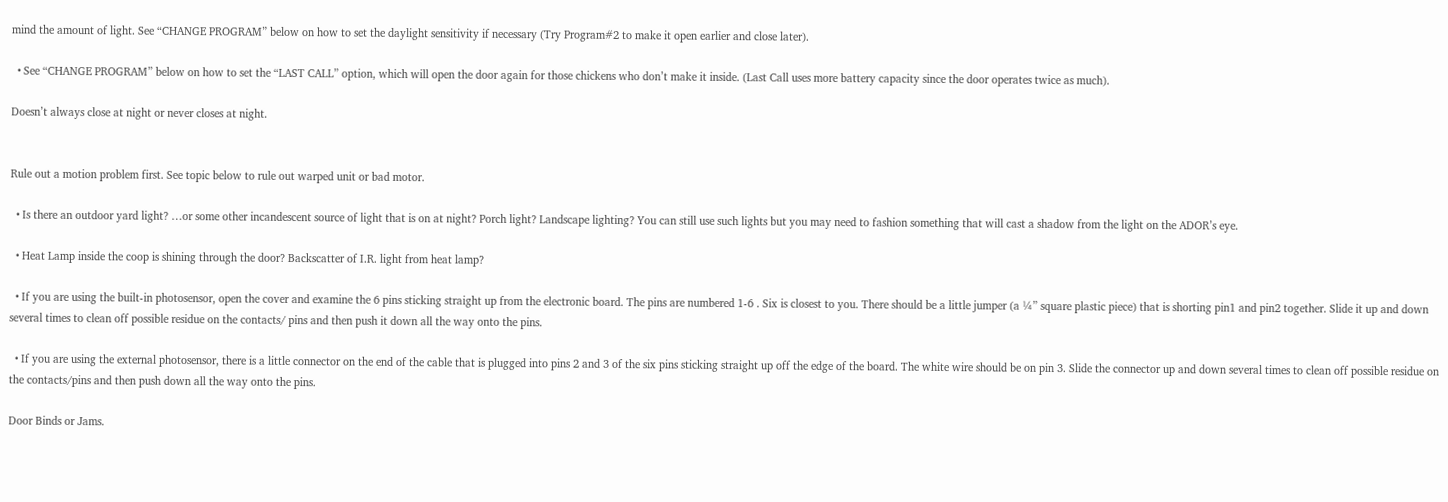mind the amount of light. See “CHANGE PROGRAM” below on how to set the daylight sensitivity if necessary (Try Program#2 to make it open earlier and close later).

  • See “CHANGE PROGRAM” below on how to set the “LAST CALL” option, which will open the door again for those chickens who don’t make it inside. (Last Call uses more battery capacity since the door operates twice as much).

Doesn’t always close at night or never closes at night.


Rule out a motion problem first. See topic below to rule out warped unit or bad motor.

  • Is there an outdoor yard light? …or some other incandescent source of light that is on at night? Porch light? Landscape lighting? You can still use such lights but you may need to fashion something that will cast a shadow from the light on the ADOR’s eye.

  • Heat Lamp inside the coop is shining through the door? Backscatter of I.R. light from heat lamp?

  • If you are using the built-in photosensor, open the cover and examine the 6 pins sticking straight up from the electronic board. The pins are numbered 1-6 . Six is closest to you. There should be a little jumper (a ¼” square plastic piece) that is shorting pin1 and pin2 together. Slide it up and down several times to clean off possible residue on the contacts/ pins and then push it down all the way onto the pins.

  • If you are using the external photosensor, there is a little connector on the end of the cable that is plugged into pins 2 and 3 of the six pins sticking straight up off the edge of the board. The white wire should be on pin 3. Slide the connector up and down several times to clean off possible residue on the contacts/pins and then push down all the way onto the pins.

Door Binds or Jams.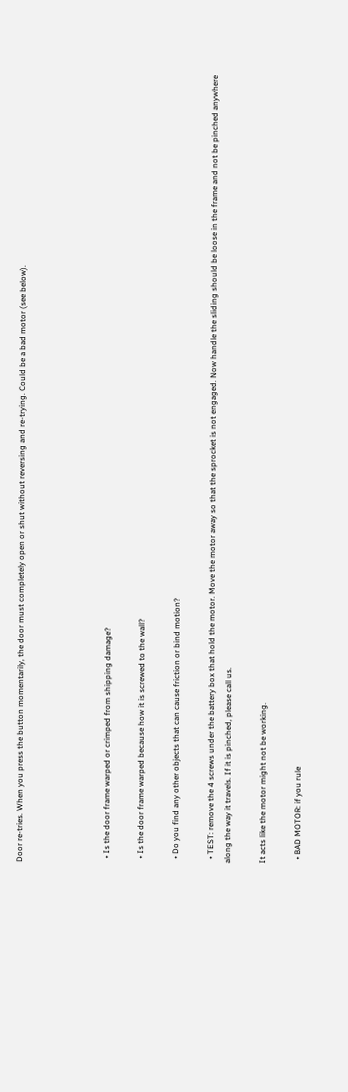Door re-tries. When you press the button momentarily, the door must completely open or shut without reversing and re-trying. Could be a bad motor (see below).




  • Is the door frame warped or crimped from shipping damage?

  • Is the door frame warped because how it is screwed to the wall?

  • Do you find any other objects that can cause friction or bind motion?

  • TEST: remove the 4 screws under the battery box that hold the motor. Move the motor away so that the sprocket is not engaged. Now handle the sliding should be loose in the frame and not be pinched anywhere along the way it travels. If it is pinched, please call us.

It acts like the motor might not be working.

  • BAD MOTOR: if you rule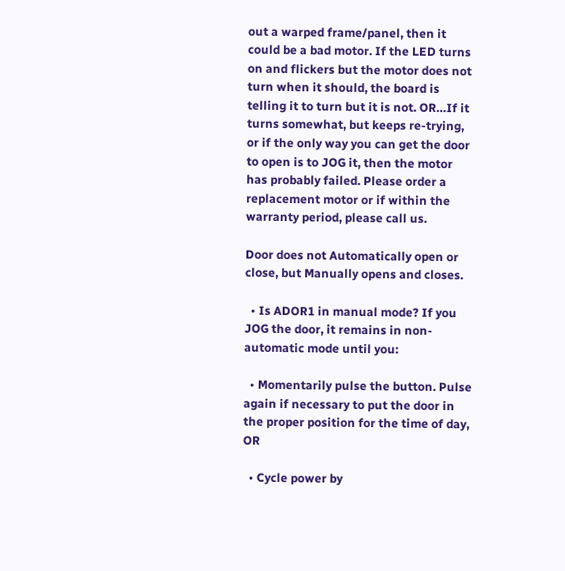out a warped frame/panel, then it could be a bad motor. If the LED turns on and flickers but the motor does not turn when it should, the board is telling it to turn but it is not. OR…If it turns somewhat, but keeps re-trying, or if the only way you can get the door to open is to JOG it, then the motor has probably failed. Please order a replacement motor or if within the warranty period, please call us.

Door does not Automatically open or close, but Manually opens and closes.

  • Is ADOR1 in manual mode? If you JOG the door, it remains in non-automatic mode until you:

  • Momentarily pulse the button. Pulse again if necessary to put the door in the proper position for the time of day, OR

  • Cycle power by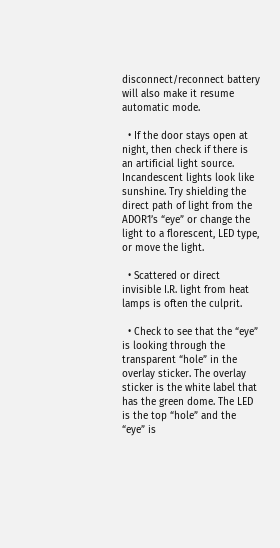disconnect/reconnect battery will also make it resume automatic mode.

  • If the door stays open at night, then check if there is an artificial light source. Incandescent lights look like sunshine. Try shielding the direct path of light from the ADOR1’s “eye” or change the light to a florescent, LED type, or move the light.

  • Scattered or direct invisible I.R. light from heat lamps is often the culprit.

  • Check to see that the “eye” is looking through the transparent “hole” in the overlay sticker. The overlay sticker is the white label that has the green dome. The LED is the top “hole” and the “eye” is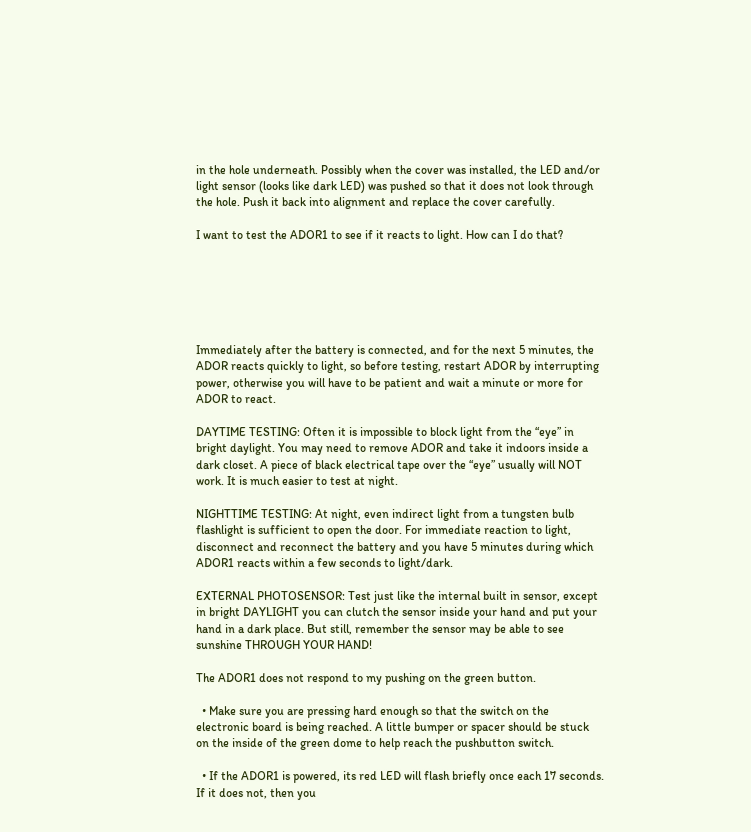in the hole underneath. Possibly when the cover was installed, the LED and/or light sensor (looks like dark LED) was pushed so that it does not look through the hole. Push it back into alignment and replace the cover carefully.

I want to test the ADOR1 to see if it reacts to light. How can I do that?






Immediately after the battery is connected, and for the next 5 minutes, the ADOR reacts quickly to light, so before testing, restart ADOR by interrupting power, otherwise you will have to be patient and wait a minute or more for ADOR to react.

DAYTIME TESTING: Often it is impossible to block light from the “eye” in bright daylight. You may need to remove ADOR and take it indoors inside a dark closet. A piece of black electrical tape over the “eye” usually will NOT work. It is much easier to test at night.

NIGHTTIME TESTING: At night, even indirect light from a tungsten bulb flashlight is sufficient to open the door. For immediate reaction to light, disconnect and reconnect the battery and you have 5 minutes during which ADOR1 reacts within a few seconds to light/dark.

EXTERNAL PHOTOSENSOR: Test just like the internal built in sensor, except in bright DAYLIGHT you can clutch the sensor inside your hand and put your hand in a dark place. But still, remember the sensor may be able to see sunshine THROUGH YOUR HAND!

The ADOR1 does not respond to my pushing on the green button.

  • Make sure you are pressing hard enough so that the switch on the electronic board is being reached. A little bumper or spacer should be stuck on the inside of the green dome to help reach the pushbutton switch.

  • If the ADOR1 is powered, its red LED will flash briefly once each 17 seconds. If it does not, then you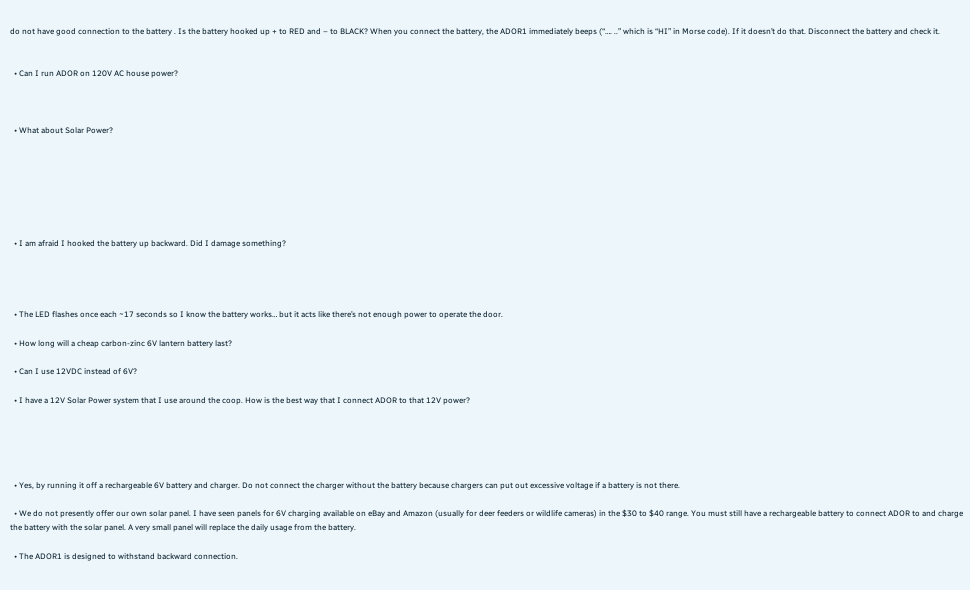do not have good connection to the battery . Is the battery hooked up + to RED and – to BLACK? When you connect the battery, the ADOR1 immediately beeps (“…. ..” which is “HI” in Morse code). If it doesn’t do that. Disconnect the battery and check it.


  • Can I run ADOR on 120V AC house power?



  • What about Solar Power?







  • I am afraid I hooked the battery up backward. Did I damage something?




  • The LED flashes once each ~17 seconds so I know the battery works… but it acts like there’s not enough power to operate the door.

  • How long will a cheap carbon-zinc 6V lantern battery last?

  • Can I use 12VDC instead of 6V?

  • I have a 12V Solar Power system that I use around the coop. How is the best way that I connect ADOR to that 12V power?





  • Yes, by running it off a rechargeable 6V battery and charger. Do not connect the charger without the battery because chargers can put out excessive voltage if a battery is not there.

  • We do not presently offer our own solar panel. I have seen panels for 6V charging available on eBay and Amazon (usually for deer feeders or wildlife cameras) in the $30 to $40 range. You must still have a rechargeable battery to connect ADOR to and charge the battery with the solar panel. A very small panel will replace the daily usage from the battery.

  • The ADOR1 is designed to withstand backward connection.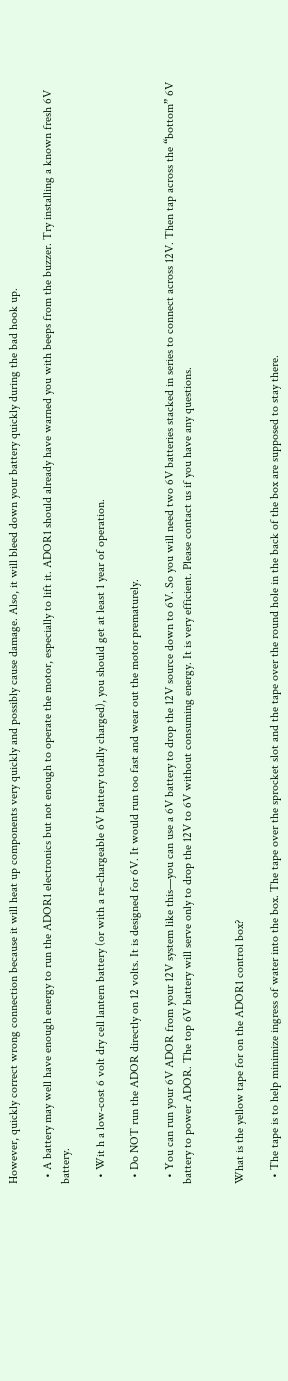However, quickly correct wrong connection because it will heat up components very quickly and possibly cause damage. Also, it will bleed down your battery quickly during the bad hook up.

  • A battery may well have enough energy to run the ADOR1 electronics but not enough to operate the motor, especially to lift it. ADOR1 should already have warned you with beeps from the buzzer. Try installing a known fresh 6V battery.

  • Wit h a low-cost 6 volt dry cell lantern battery (or with a re-chargeable 6V battery totally charged), you should get at least 1 year of operation.

  • Do NOT run the ADOR directly on 12 volts. It is designed for 6V. It would run too fast and wear out the motor prematurely.

  • You can run your 6V ADOR from your 12V system like this—you can use a 6V battery to drop the 12V source down to 6V. So you will need two 6V batteries stacked in series to connect across 12V. Then tap across the “bottom” 6V battery to power ADOR. The top 6V battery will serve only to drop the 12V to 6V without consuming energy. It is very efficient. Please contact us if you have any questions.


What is the yellow tape for on the ADOR1 control box?

  • The tape is to help minimize ingress of water into the box. The tape over the sprocket slot and the tape over the round hole in the back of the box are supposed to stay there.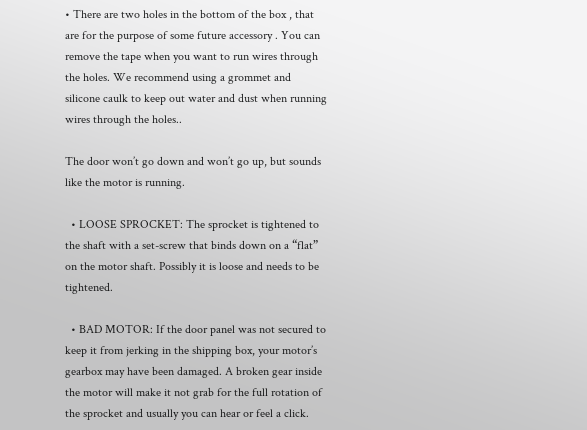• There are two holes in the bottom of the box , that are for the purpose of some future accessory . You can remove the tape when you want to run wires through the holes. We recommend using a grommet and silicone caulk to keep out water and dust when running wires through the holes..

The door won’t go down and won’t go up, but sounds like the motor is running.

  • LOOSE SPROCKET: The sprocket is tightened to the shaft with a set-screw that binds down on a “flat” on the motor shaft. Possibly it is loose and needs to be tightened.

  • BAD MOTOR: If the door panel was not secured to keep it from jerking in the shipping box, your motor’s gearbox may have been damaged. A broken gear inside the motor will make it not grab for the full rotation of the sprocket and usually you can hear or feel a click.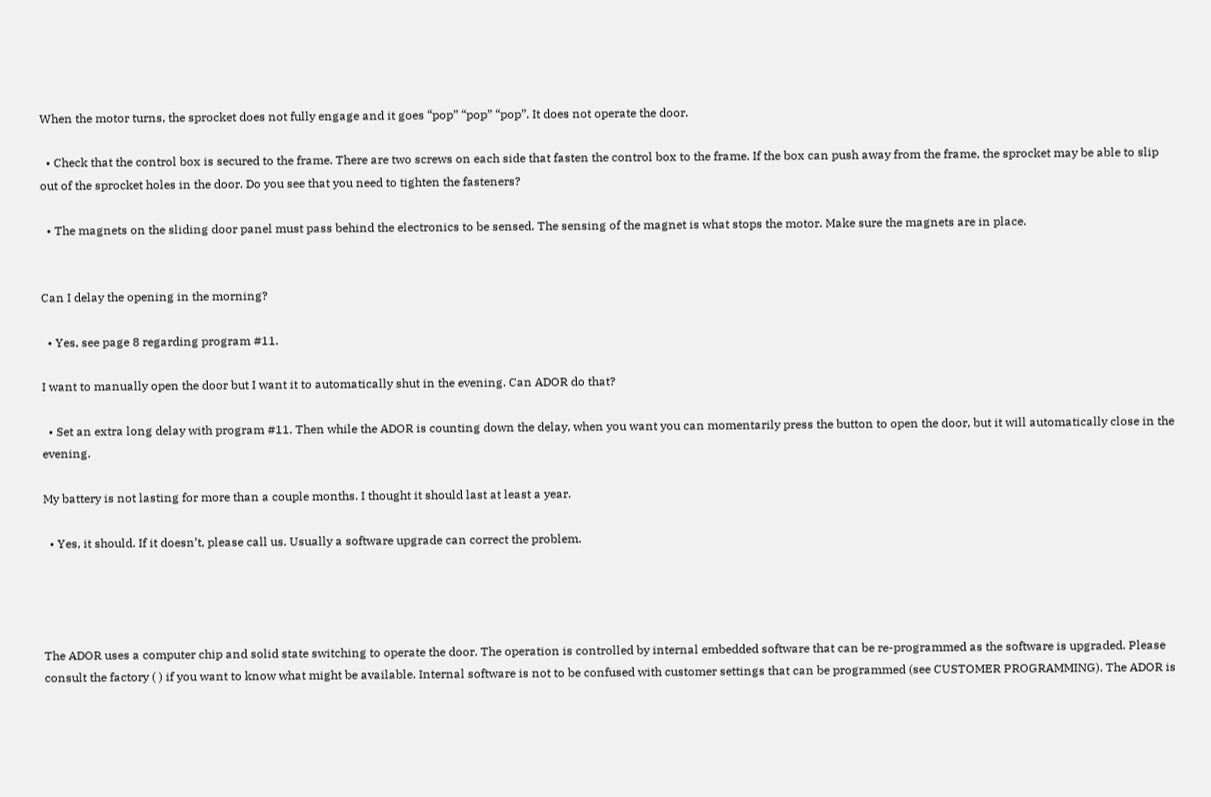When the motor turns, the sprocket does not fully engage and it goes “pop” “pop” “pop”. It does not operate the door.

  • Check that the control box is secured to the frame. There are two screws on each side that fasten the control box to the frame. If the box can push away from the frame, the sprocket may be able to slip out of the sprocket holes in the door. Do you see that you need to tighten the fasteners?

  • The magnets on the sliding door panel must pass behind the electronics to be sensed. The sensing of the magnet is what stops the motor. Make sure the magnets are in place.


Can I delay the opening in the morning?

  • Yes, see page 8 regarding program #11.

I want to manually open the door but I want it to automatically shut in the evening. Can ADOR do that?

  • Set an extra long delay with program #11. Then while the ADOR is counting down the delay, when you want you can momentarily press the button to open the door, but it will automatically close in the evening.

My battery is not lasting for more than a couple months. I thought it should last at least a year.

  • Yes, it should. If it doesn’t, please call us. Usually a software upgrade can correct the problem.




The ADOR uses a computer chip and solid state switching to operate the door. The operation is controlled by internal embedded software that can be re-programmed as the software is upgraded. Please consult the factory ( ) if you want to know what might be available. Internal software is not to be confused with customer settings that can be programmed (see CUSTOMER PROGRAMMING). The ADOR is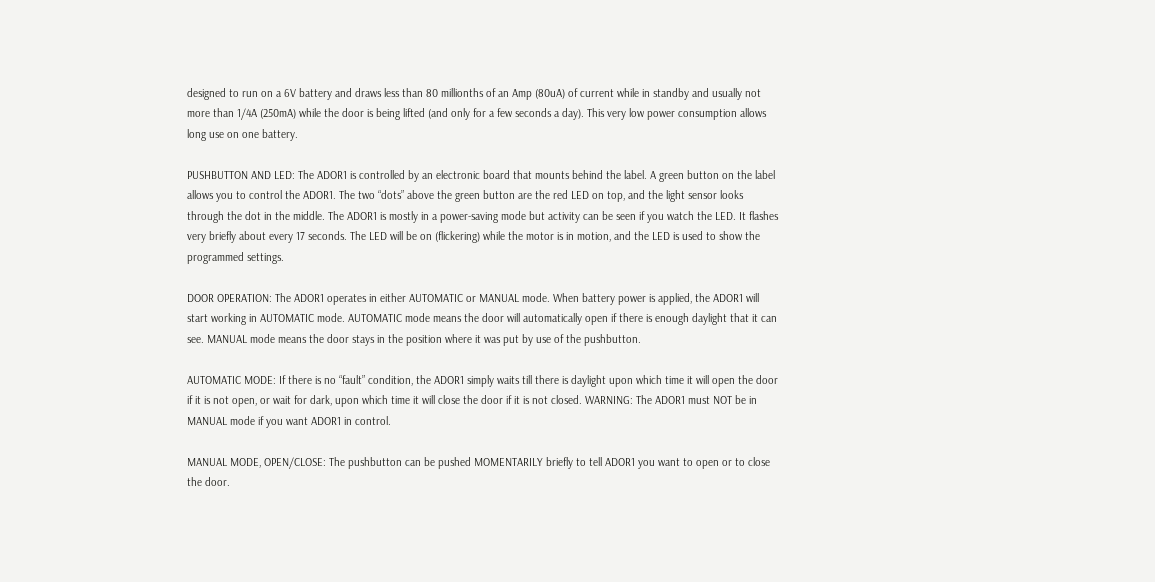designed to run on a 6V battery and draws less than 80 millionths of an Amp (80uA) of current while in standby and usually not more than 1/4A (250mA) while the door is being lifted (and only for a few seconds a day). This very low power consumption allows long use on one battery.

PUSHBUTTON AND LED: The ADOR1 is controlled by an electronic board that mounts behind the label. A green button on the label allows you to control the ADOR1. The two “dots” above the green button are the red LED on top, and the light sensor looks through the dot in the middle. The ADOR1 is mostly in a power-saving mode but activity can be seen if you watch the LED. It flashes very briefly about every 17 seconds. The LED will be on (flickering) while the motor is in motion, and the LED is used to show the programmed settings.

DOOR OPERATION: The ADOR1 operates in either AUTOMATIC or MANUAL mode. When battery power is applied, the ADOR1 will start working in AUTOMATIC mode. AUTOMATIC mode means the door will automatically open if there is enough daylight that it can see. MANUAL mode means the door stays in the position where it was put by use of the pushbutton.

AUTOMATIC MODE: If there is no “fault” condition, the ADOR1 simply waits till there is daylight upon which time it will open the door if it is not open, or wait for dark, upon which time it will close the door if it is not closed. WARNING: The ADOR1 must NOT be in MANUAL mode if you want ADOR1 in control.

MANUAL MODE, OPEN/CLOSE: The pushbutton can be pushed MOMENTARILY briefly to tell ADOR1 you want to open or to close the door.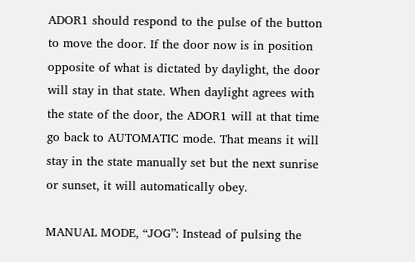ADOR1 should respond to the pulse of the button to move the door. If the door now is in position opposite of what is dictated by daylight, the door will stay in that state. When daylight agrees with the state of the door, the ADOR1 will at that time go back to AUTOMATIC mode. That means it will stay in the state manually set but the next sunrise or sunset, it will automatically obey.

MANUAL MODE, “JOG”: Instead of pulsing the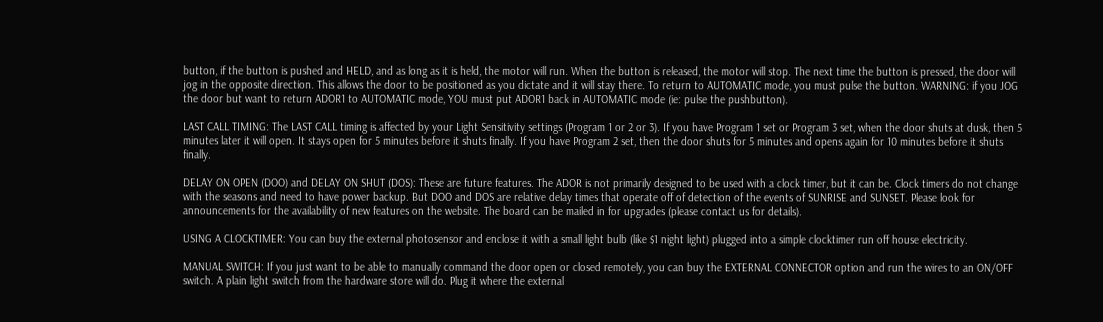button, if the button is pushed and HELD, and as long as it is held, the motor will run. When the button is released, the motor will stop. The next time the button is pressed, the door will jog in the opposite direction. This allows the door to be positioned as you dictate and it will stay there. To return to AUTOMATIC mode, you must pulse the button. WARNING: if you JOG the door but want to return ADOR1 to AUTOMATIC mode, YOU must put ADOR1 back in AUTOMATIC mode (ie: pulse the pushbutton).

LAST CALL TIMING: The LAST CALL timing is affected by your Light Sensitivity settings (Program 1 or 2 or 3). If you have Program 1 set or Program 3 set, when the door shuts at dusk, then 5 minutes later it will open. It stays open for 5 minutes before it shuts finally. If you have Program 2 set, then the door shuts for 5 minutes and opens again for 10 minutes before it shuts finally.

DELAY ON OPEN (DOO) and DELAY ON SHUT (DOS): These are future features. The ADOR is not primarily designed to be used with a clock timer, but it can be. Clock timers do not change with the seasons and need to have power backup. But DOO and DOS are relative delay times that operate off of detection of the events of SUNRISE and SUNSET. Please look for announcements for the availability of new features on the website. The board can be mailed in for upgrades (please contact us for details).

USING A CLOCKTIMER: You can buy the external photosensor and enclose it with a small light bulb (like $1 night light) plugged into a simple clocktimer run off house electricity.

MANUAL SWITCH: If you just want to be able to manually command the door open or closed remotely, you can buy the EXTERNAL CONNECTOR option and run the wires to an ON/OFF switch. A plain light switch from the hardware store will do. Plug it where the external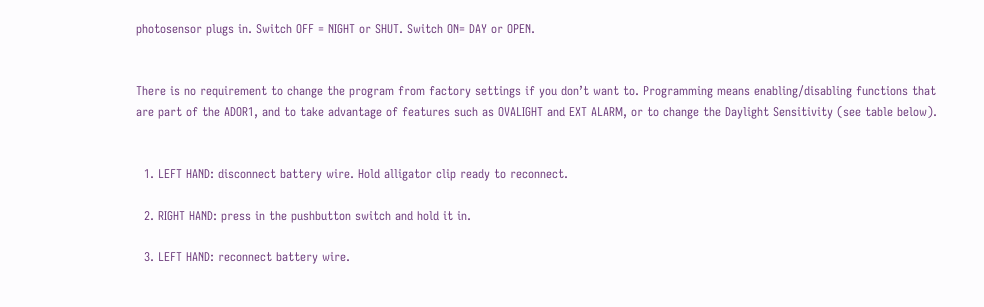photosensor plugs in. Switch OFF = NIGHT or SHUT. Switch ON= DAY or OPEN.


There is no requirement to change the program from factory settings if you don’t want to. Programming means enabling/disabling functions that are part of the ADOR1, and to take advantage of features such as OVALIGHT and EXT ALARM, or to change the Daylight Sensitivity (see table below).


  1. LEFT HAND: disconnect battery wire. Hold alligator clip ready to reconnect.

  2. RIGHT HAND: press in the pushbutton switch and hold it in.

  3. LEFT HAND: reconnect battery wire.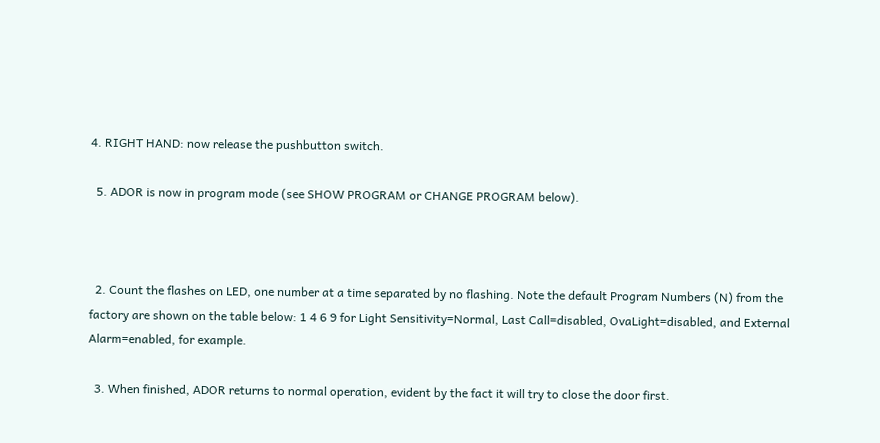4. RIGHT HAND: now release the pushbutton switch.

  5. ADOR is now in program mode (see SHOW PROGRAM or CHANGE PROGRAM below).



  2. Count the flashes on LED, one number at a time separated by no flashing. Note the default Program Numbers (N) from the factory are shown on the table below: 1 4 6 9 for Light Sensitivity=Normal, Last Call=disabled, OvaLight=disabled, and External Alarm=enabled, for example.

  3. When finished, ADOR returns to normal operation, evident by the fact it will try to close the door first.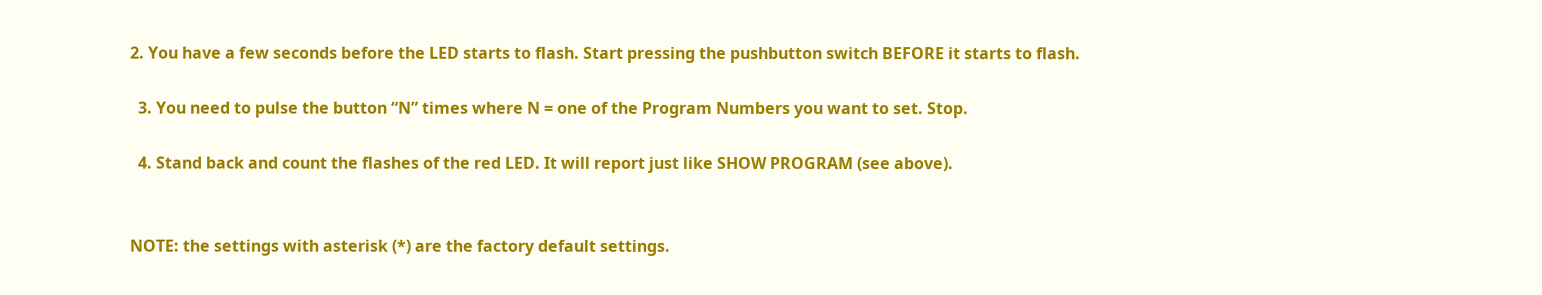2. You have a few seconds before the LED starts to flash. Start pressing the pushbutton switch BEFORE it starts to flash.

  3. You need to pulse the button “N” times where N = one of the Program Numbers you want to set. Stop.

  4. Stand back and count the flashes of the red LED. It will report just like SHOW PROGRAM (see above).


NOTE: the settings with asterisk (*) are the factory default settings.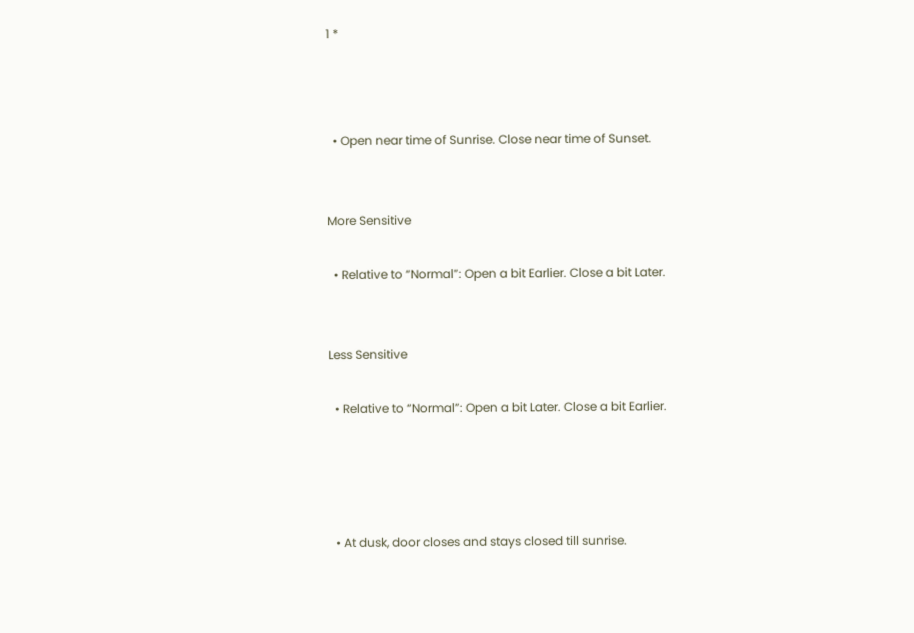1 *



  • Open near time of Sunrise. Close near time of Sunset.


More Sensitive

  • Relative to “Normal”: Open a bit Earlier. Close a bit Later.


Less Sensitive

  • Relative to “Normal”: Open a bit Later. Close a bit Earlier.




  • At dusk, door closes and stays closed till sunrise.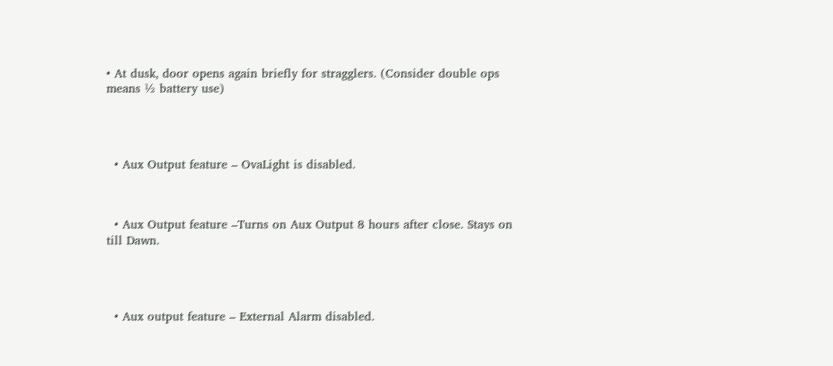• At dusk, door opens again briefly for stragglers. (Consider double ops means ½ battery use)




  • Aux Output feature – OvaLight is disabled.



  • Aux Output feature –Turns on Aux Output 8 hours after close. Stays on till Dawn.




  • Aux output feature – External Alarm disabled.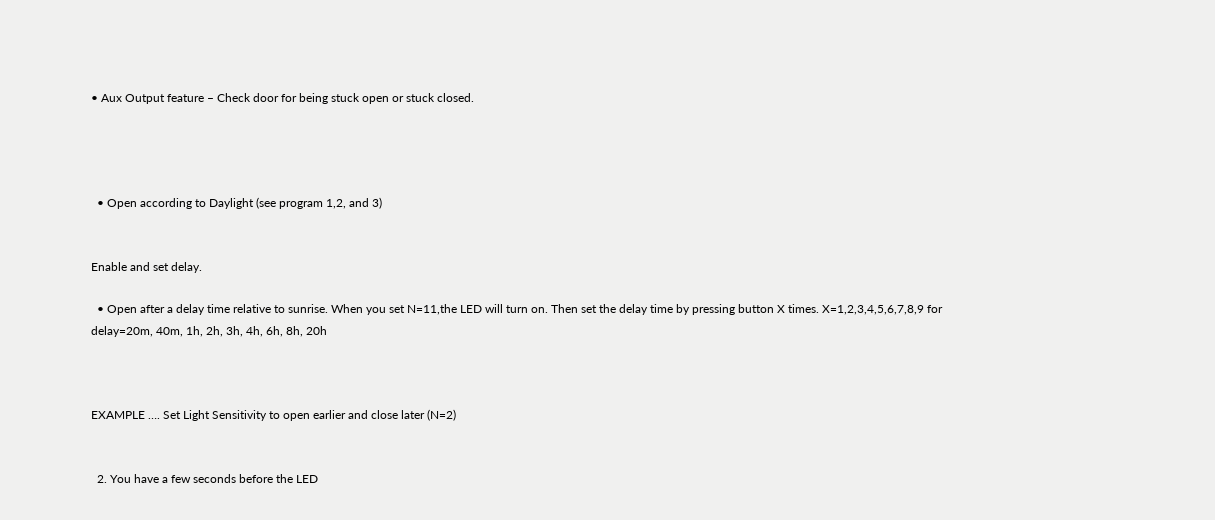• Aux Output feature – Check door for being stuck open or stuck closed.




  • Open according to Daylight (see program 1,2, and 3)


Enable and set delay.

  • Open after a delay time relative to sunrise. When you set N=11,the LED will turn on. Then set the delay time by pressing button X times. X=1,2,3,4,5,6,7,8,9 for delay=20m, 40m, 1h, 2h, 3h, 4h, 6h, 8h, 20h



EXAMPLE …. Set Light Sensitivity to open earlier and close later (N=2)


  2. You have a few seconds before the LED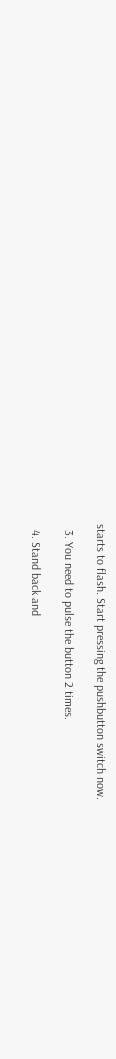starts to flash. Start pressing the pushbutton switch now.

  3. You need to pulse the button 2 times.

  4. Stand back and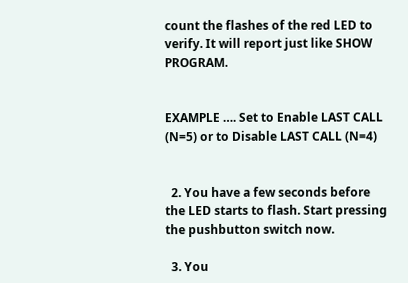count the flashes of the red LED to verify. It will report just like SHOW PROGRAM.


EXAMPLE …. Set to Enable LAST CALL (N=5) or to Disable LAST CALL (N=4)


  2. You have a few seconds before the LED starts to flash. Start pressing the pushbutton switch now.

  3. You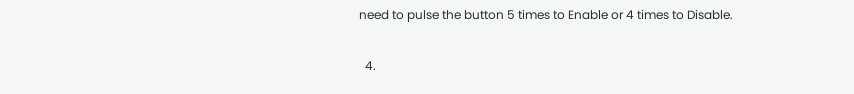need to pulse the button 5 times to Enable or 4 times to Disable.

  4.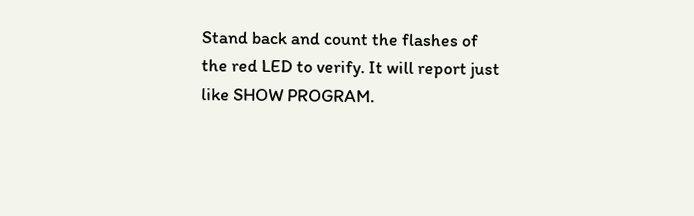Stand back and count the flashes of the red LED to verify. It will report just like SHOW PROGRAM.